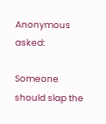Anonymous asked:

Someone should slap the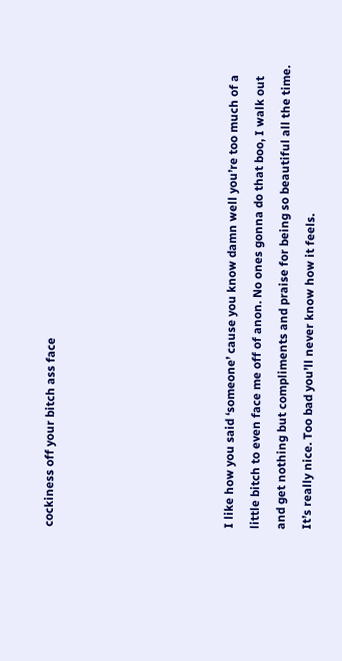cockiness off your bitch ass face






I like how you said ‘someone’ cause you know damn well you’re too much of a little bitch to even face me off of anon. No ones gonna do that boo, I walk out and get nothing but compliments and praise for being so beautiful all the time. It’s really nice. Too bad you’ll never know how it feels.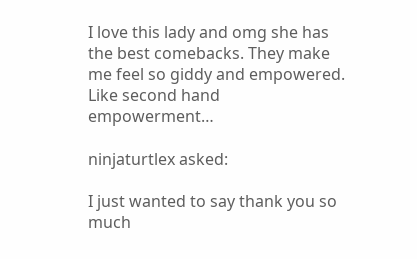I love this lady and omg she has the best comebacks. They make me feel so giddy and empowered. Like second hand empowerment…

ninjaturtlex asked:

I just wanted to say thank you so much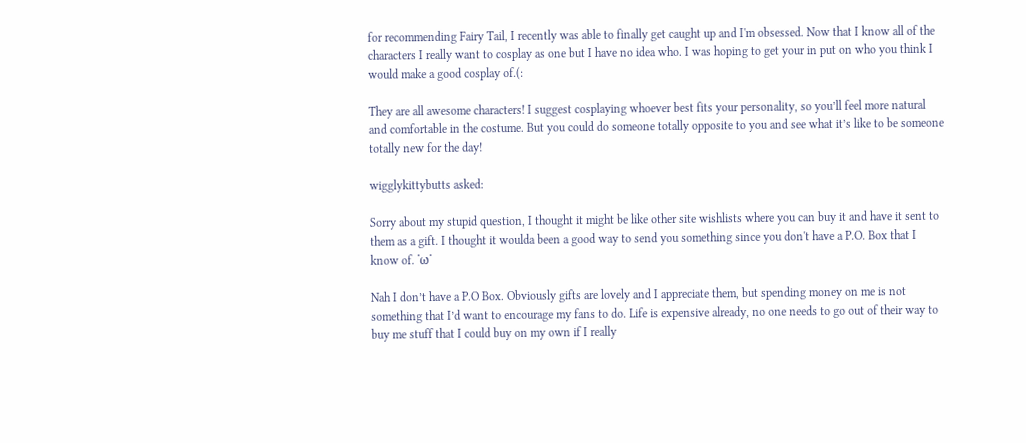for recommending Fairy Tail, I recently was able to finally get caught up and I'm obsessed. Now that I know all of the characters I really want to cosplay as one but I have no idea who. I was hoping to get your in put on who you think I would make a good cosplay of.(:

They are all awesome characters! I suggest cosplaying whoever best fits your personality, so you’ll feel more natural and comfortable in the costume. But you could do someone totally opposite to you and see what it’s like to be someone totally new for the day!

wigglykittybutts asked:

Sorry about my stupid question, I thought it might be like other site wishlists where you can buy it and have it sent to them as a gift. I thought it woulda been a good way to send you something since you don't have a P.O. Box that I know of. ˙ω˙

Nah I don’t have a P.O Box. Obviously gifts are lovely and I appreciate them, but spending money on me is not something that I’d want to encourage my fans to do. Life is expensive already, no one needs to go out of their way to buy me stuff that I could buy on my own if I really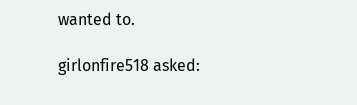wanted to.

girlonfire518 asked: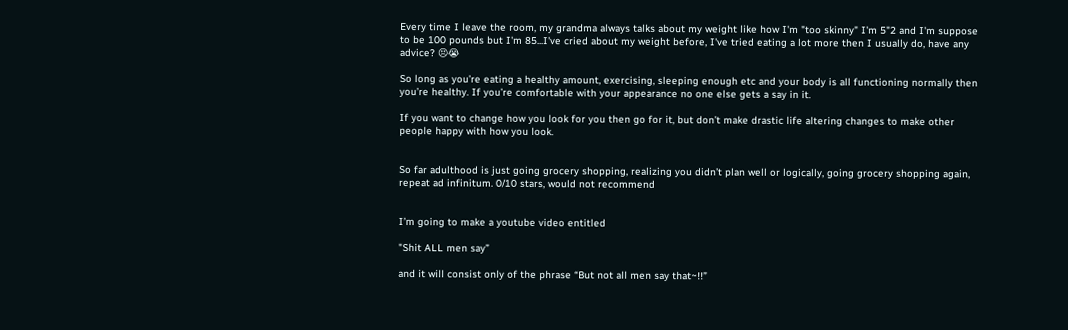Every time I leave the room, my grandma always talks about my weight like how I'm "too skinny" I'm 5"2 and I'm suppose to be 100 pounds but I'm 85...I've cried about my weight before, I've tried eating a lot more then I usually do, have any advice? 😣😭

So long as you’re eating a healthy amount, exercising, sleeping enough etc and your body is all functioning normally then you’re healthy. If you’re comfortable with your appearance no one else gets a say in it.

If you want to change how you look for you then go for it, but don’t make drastic life altering changes to make other people happy with how you look.


So far adulthood is just going grocery shopping, realizing you didn’t plan well or logically, going grocery shopping again, repeat ad infinitum. 0/10 stars, would not recommend


I’m going to make a youtube video entitled

"Shit ALL men say”

and it will consist only of the phrase “But not all men say that~!!”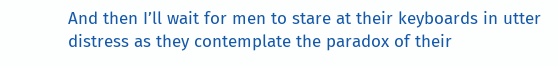And then I’ll wait for men to stare at their keyboards in utter distress as they contemplate the paradox of their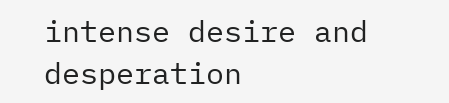intense desire and desperation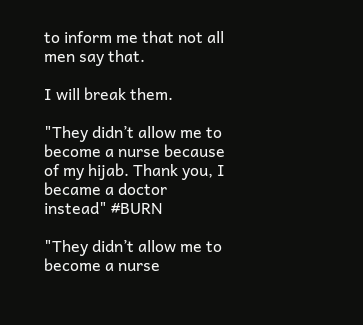to inform me that not all men say that.

I will break them.

"They didn’t allow me to become a nurse because of my hijab. Thank you, I became a doctor instead" #BURN

"They didn’t allow me to become a nurse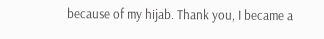because of my hijab. Thank you, I became a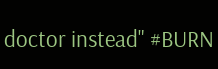doctor instead" #BURN